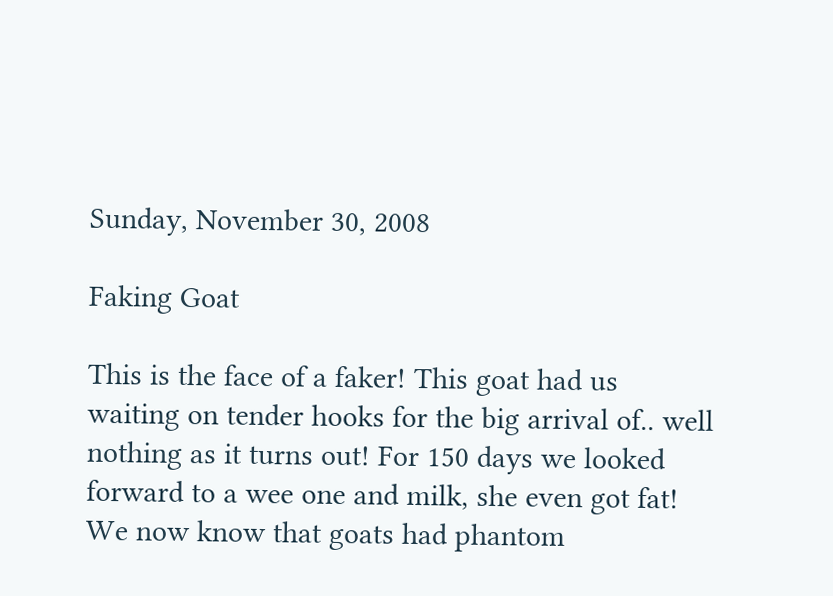Sunday, November 30, 2008

Faking Goat

This is the face of a faker! This goat had us waiting on tender hooks for the big arrival of.. well nothing as it turns out! For 150 days we looked forward to a wee one and milk, she even got fat!
We now know that goats had phantom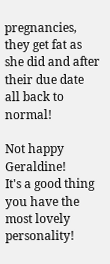pregnancies, they get fat as she did and after their due date all back to normal!

Not happy Geraldine!
It's a good thing you have the most lovely personality!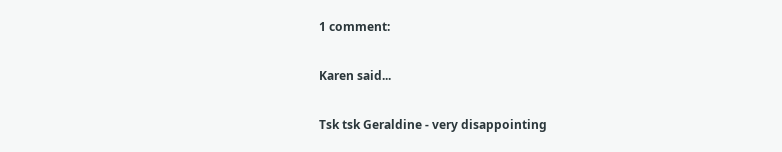1 comment:

Karen said...

Tsk tsk Geraldine - very disappointing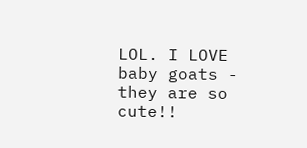LOL. I LOVE baby goats - they are so cute!!